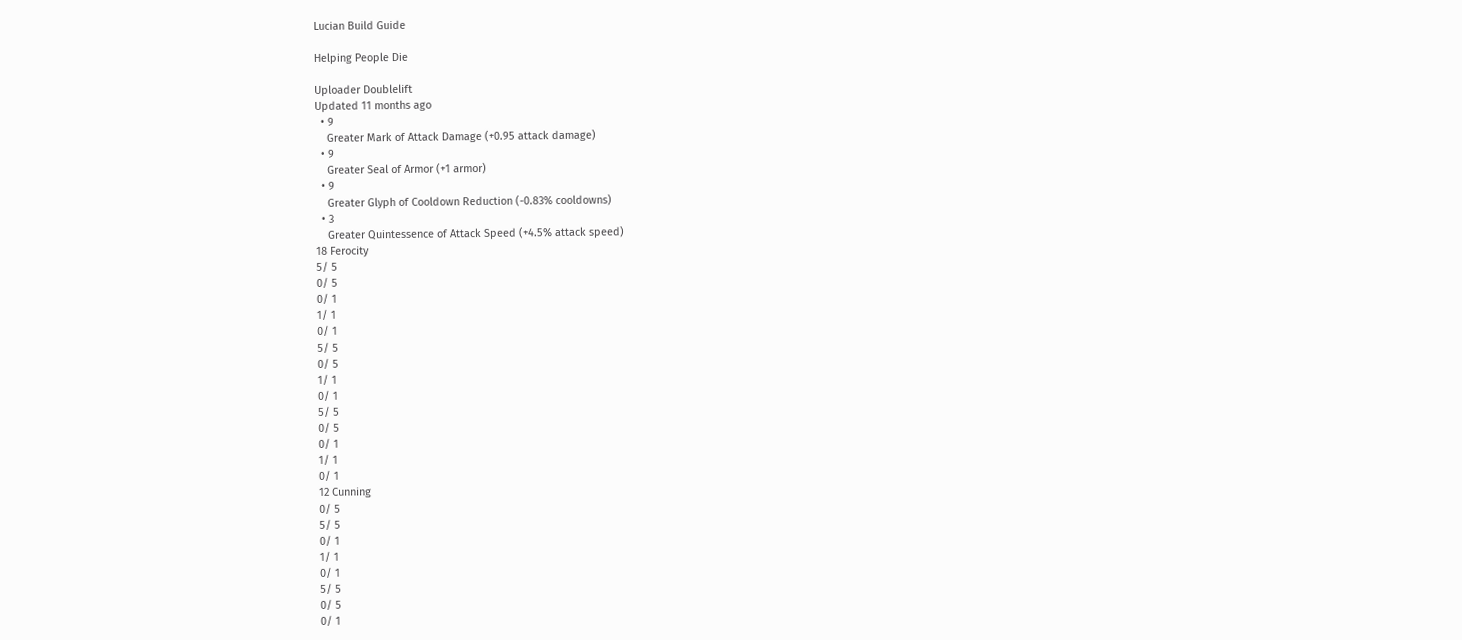Lucian Build Guide

Helping People Die

Uploader Doublelift
Updated 11 months ago
  • 9
    Greater Mark of Attack Damage (+0.95 attack damage)
  • 9
    Greater Seal of Armor (+1 armor)
  • 9
    Greater Glyph of Cooldown Reduction (-0.83% cooldowns)
  • 3
    Greater Quintessence of Attack Speed (+4.5% attack speed)
18 Ferocity
5/ 5
0/ 5
0/ 1
1/ 1
0/ 1
5/ 5
0/ 5
1/ 1
0/ 1
5/ 5
0/ 5
0/ 1
1/ 1
0/ 1
12 Cunning
0/ 5
5/ 5
0/ 1
1/ 1
0/ 1
5/ 5
0/ 5
0/ 1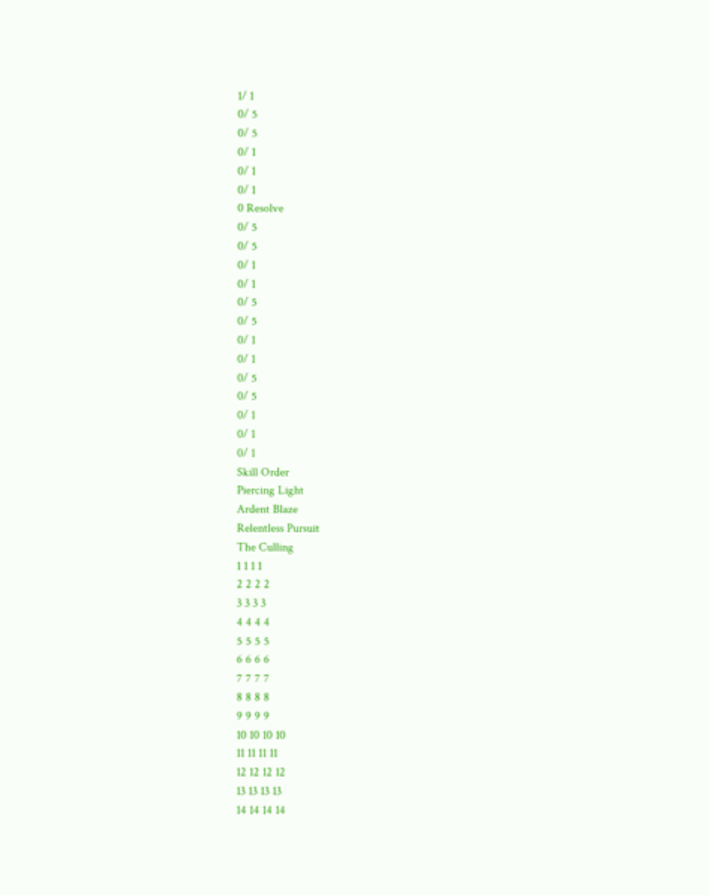1/ 1
0/ 5
0/ 5
0/ 1
0/ 1
0/ 1
0 Resolve
0/ 5
0/ 5
0/ 1
0/ 1
0/ 5
0/ 5
0/ 1
0/ 1
0/ 5
0/ 5
0/ 1
0/ 1
0/ 1
Skill Order
Piercing Light
Ardent Blaze
Relentless Pursuit
The Culling
1 1 1 1
2 2 2 2
3 3 3 3
4 4 4 4
5 5 5 5
6 6 6 6
7 7 7 7
8 8 8 8
9 9 9 9
10 10 10 10
11 11 11 11
12 12 12 12
13 13 13 13
14 14 14 14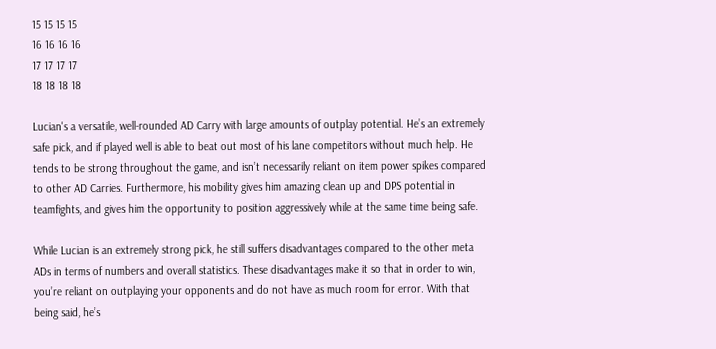15 15 15 15
16 16 16 16
17 17 17 17
18 18 18 18

Lucian's a versatile, well-rounded AD Carry with large amounts of outplay potential. He’s an extremely safe pick, and if played well is able to beat out most of his lane competitors without much help. He tends to be strong throughout the game, and isn’t necessarily reliant on item power spikes compared to other AD Carries. Furthermore, his mobility gives him amazing clean up and DPS potential in teamfights, and gives him the opportunity to position aggressively while at the same time being safe.

While Lucian is an extremely strong pick, he still suffers disadvantages compared to the other meta ADs in terms of numbers and overall statistics. These disadvantages make it so that in order to win, you’re reliant on outplaying your opponents and do not have as much room for error. With that being said, he’s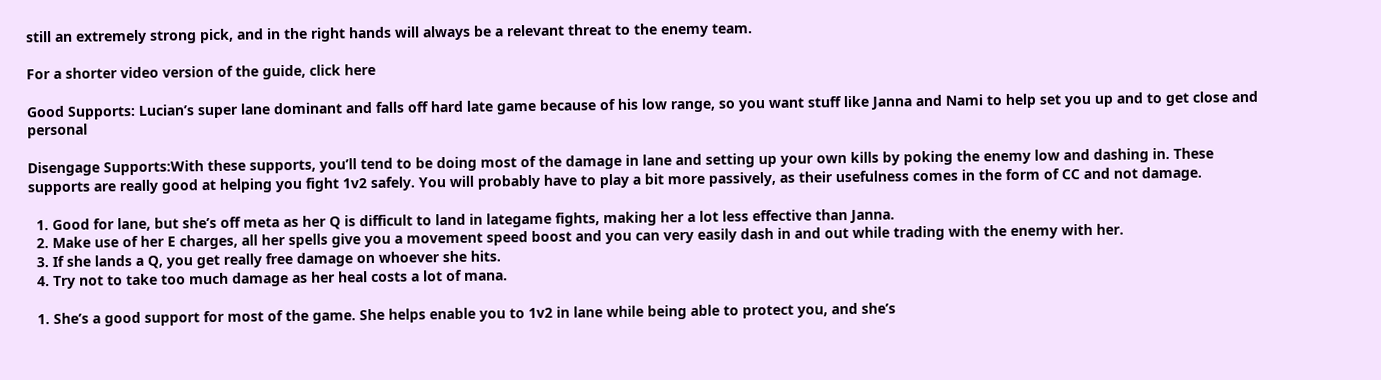still an extremely strong pick, and in the right hands will always be a relevant threat to the enemy team.

For a shorter video version of the guide, click here

Good Supports: Lucian’s super lane dominant and falls off hard late game because of his low range, so you want stuff like Janna and Nami to help set you up and to get close and personal

Disengage Supports:With these supports, you’ll tend to be doing most of the damage in lane and setting up your own kills by poking the enemy low and dashing in. These supports are really good at helping you fight 1v2 safely. You will probably have to play a bit more passively, as their usefulness comes in the form of CC and not damage.

  1. Good for lane, but she’s off meta as her Q is difficult to land in lategame fights, making her a lot less effective than Janna.
  2. Make use of her E charges, all her spells give you a movement speed boost and you can very easily dash in and out while trading with the enemy with her.
  3. If she lands a Q, you get really free damage on whoever she hits.
  4. Try not to take too much damage as her heal costs a lot of mana.

  1. She’s a good support for most of the game. She helps enable you to 1v2 in lane while being able to protect you, and she’s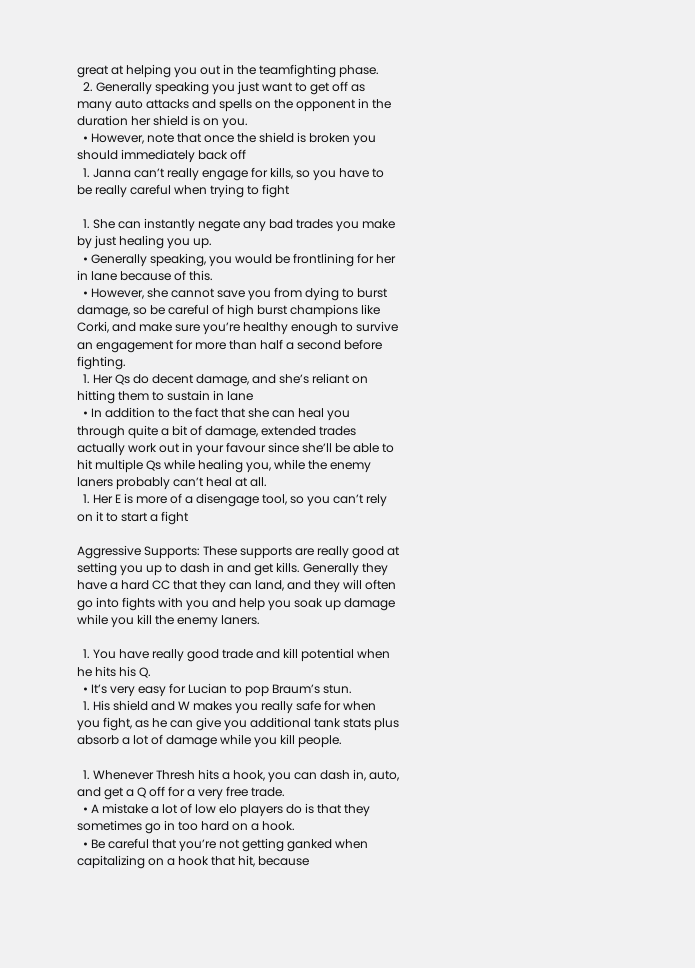great at helping you out in the teamfighting phase.
  2. Generally speaking you just want to get off as many auto attacks and spells on the opponent in the duration her shield is on you.
  • However, note that once the shield is broken you should immediately back off
  1. Janna can’t really engage for kills, so you have to be really careful when trying to fight

  1. She can instantly negate any bad trades you make by just healing you up.
  • Generally speaking, you would be frontlining for her in lane because of this.
  • However, she cannot save you from dying to burst damage, so be careful of high burst champions like Corki, and make sure you’re healthy enough to survive an engagement for more than half a second before fighting.
  1. Her Qs do decent damage, and she’s reliant on hitting them to sustain in lane
  • In addition to the fact that she can heal you through quite a bit of damage, extended trades actually work out in your favour since she’ll be able to hit multiple Qs while healing you, while the enemy laners probably can’t heal at all.
  1. Her E is more of a disengage tool, so you can’t rely on it to start a fight

Aggressive Supports: These supports are really good at setting you up to dash in and get kills. Generally they have a hard CC that they can land, and they will often go into fights with you and help you soak up damage while you kill the enemy laners.

  1. You have really good trade and kill potential when he hits his Q.
  • It’s very easy for Lucian to pop Braum’s stun.
  1. His shield and W makes you really safe for when you fight, as he can give you additional tank stats plus absorb a lot of damage while you kill people.

  1. Whenever Thresh hits a hook, you can dash in, auto, and get a Q off for a very free trade.
  • A mistake a lot of low elo players do is that they sometimes go in too hard on a hook.
  • Be careful that you’re not getting ganked when capitalizing on a hook that hit, because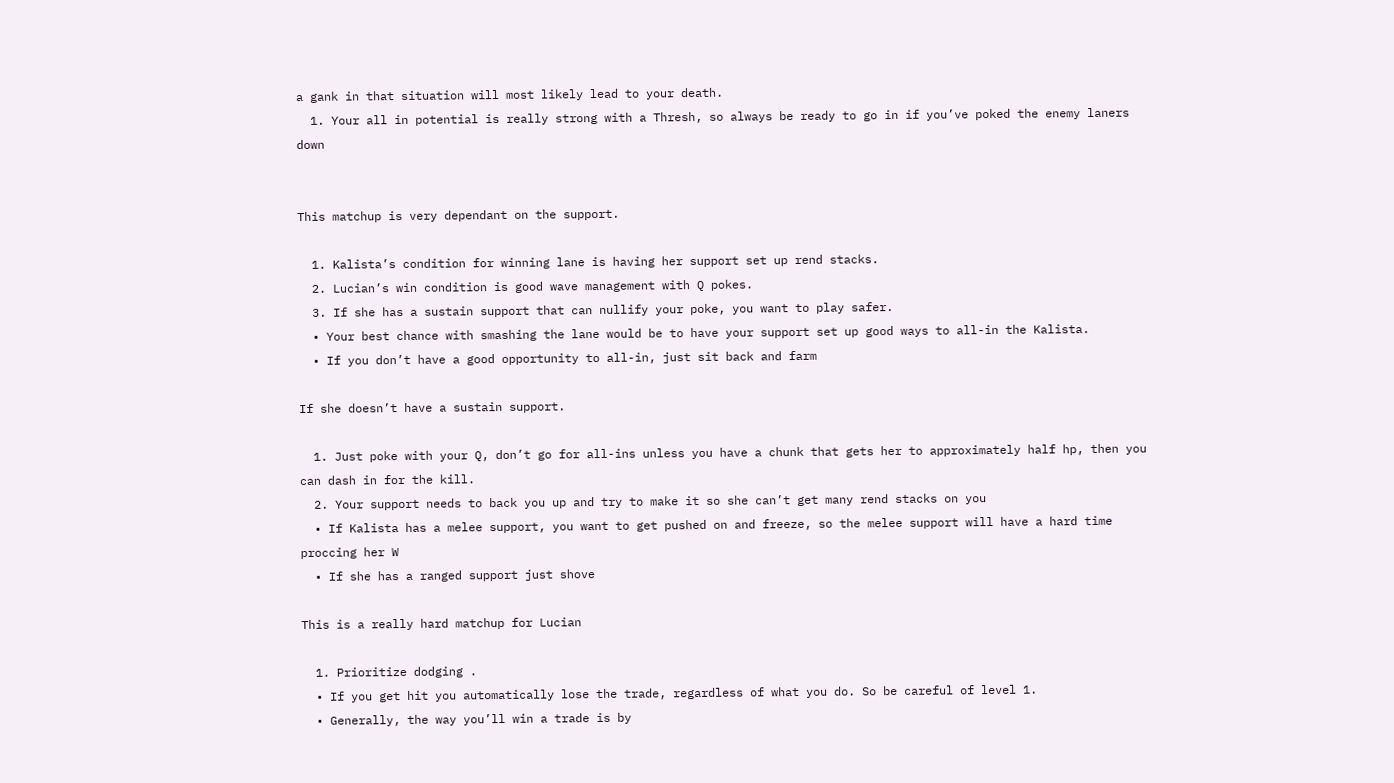a gank in that situation will most likely lead to your death.
  1. Your all in potential is really strong with a Thresh, so always be ready to go in if you’ve poked the enemy laners down


This matchup is very dependant on the support.

  1. Kalista’s condition for winning lane is having her support set up rend stacks.
  2. Lucian’s win condition is good wave management with Q pokes.
  3. If she has a sustain support that can nullify your poke, you want to play safer.
  • Your best chance with smashing the lane would be to have your support set up good ways to all-in the Kalista.
  • If you don’t have a good opportunity to all-in, just sit back and farm

If she doesn’t have a sustain support.

  1. Just poke with your Q, don’t go for all-ins unless you have a chunk that gets her to approximately half hp, then you can dash in for the kill.
  2. Your support needs to back you up and try to make it so she can’t get many rend stacks on you
  • If Kalista has a melee support, you want to get pushed on and freeze, so the melee support will have a hard time proccing her W
  • If she has a ranged support just shove

This is a really hard matchup for Lucian

  1. Prioritize dodging .
  • If you get hit you automatically lose the trade, regardless of what you do. So be careful of level 1.
  • Generally, the way you’ll win a trade is by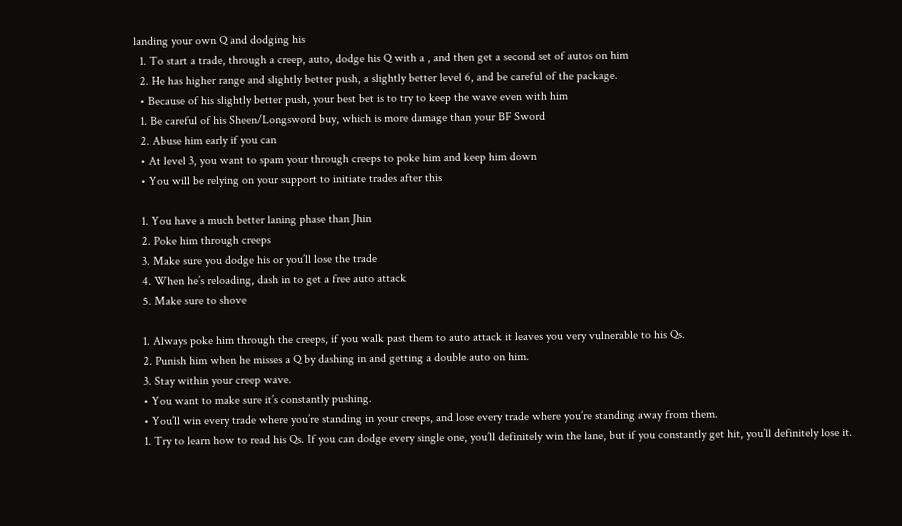landing your own Q and dodging his
  1. To start a trade, through a creep, auto, dodge his Q with a , and then get a second set of autos on him
  2. He has higher range and slightly better push, a slightly better level 6, and be careful of the package.
  • Because of his slightly better push, your best bet is to try to keep the wave even with him
  1. Be careful of his Sheen/Longsword buy, which is more damage than your BF Sword
  2. Abuse him early if you can
  • At level 3, you want to spam your through creeps to poke him and keep him down
  • You will be relying on your support to initiate trades after this

  1. You have a much better laning phase than Jhin
  2. Poke him through creeps
  3. Make sure you dodge his or you’ll lose the trade
  4. When he’s reloading, dash in to get a free auto attack
  5. Make sure to shove

  1. Always poke him through the creeps, if you walk past them to auto attack it leaves you very vulnerable to his Qs.
  2. Punish him when he misses a Q by dashing in and getting a double auto on him.
  3. Stay within your creep wave.
  • You want to make sure it’s constantly pushing.
  • You’ll win every trade where you’re standing in your creeps, and lose every trade where you’re standing away from them.
  1. Try to learn how to read his Qs. If you can dodge every single one, you’ll definitely win the lane, but if you constantly get hit, you’ll definitely lose it.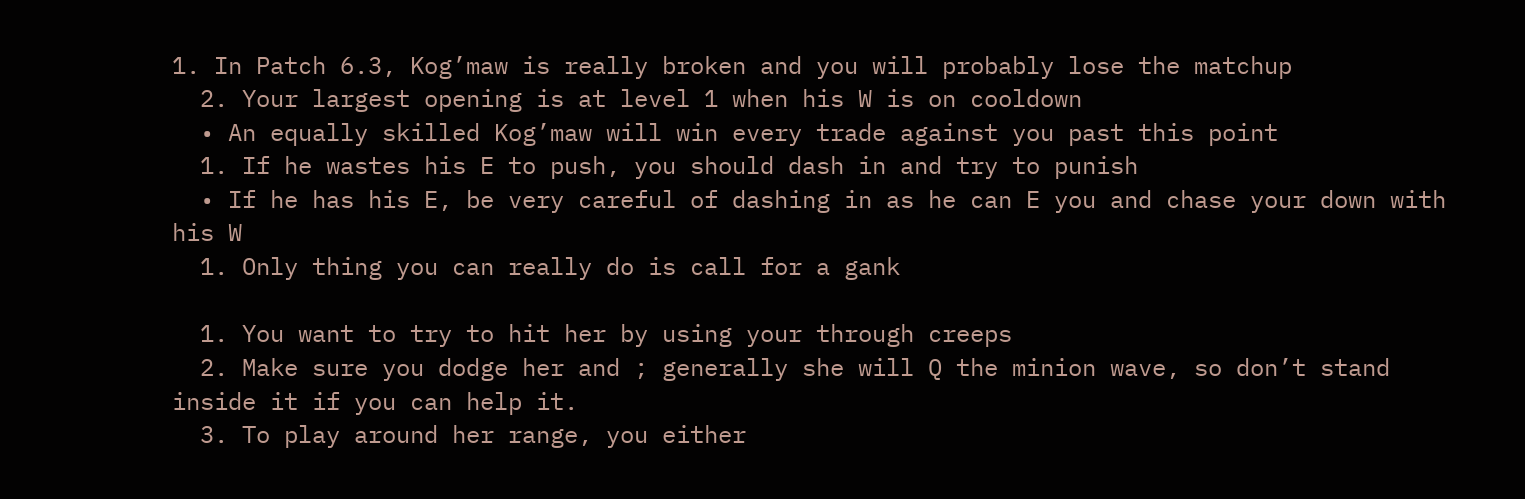1. In Patch 6.3, Kog’maw is really broken and you will probably lose the matchup
  2. Your largest opening is at level 1 when his W is on cooldown
  • An equally skilled Kog’maw will win every trade against you past this point
  1. If he wastes his E to push, you should dash in and try to punish
  • If he has his E, be very careful of dashing in as he can E you and chase your down with his W
  1. Only thing you can really do is call for a gank

  1. You want to try to hit her by using your through creeps
  2. Make sure you dodge her and ; generally she will Q the minion wave, so don’t stand inside it if you can help it.
  3. To play around her range, you either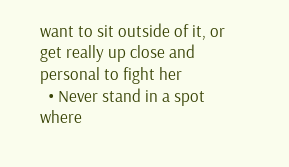want to sit outside of it, or get really up close and personal to fight her
  • Never stand in a spot where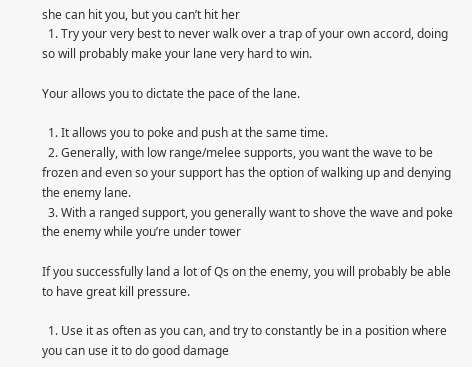she can hit you, but you can’t hit her
  1. Try your very best to never walk over a trap of your own accord, doing so will probably make your lane very hard to win.

Your allows you to dictate the pace of the lane.

  1. It allows you to poke and push at the same time.
  2. Generally, with low range/melee supports, you want the wave to be frozen and even so your support has the option of walking up and denying the enemy lane.
  3. With a ranged support, you generally want to shove the wave and poke the enemy while you’re under tower

If you successfully land a lot of Qs on the enemy, you will probably be able to have great kill pressure.

  1. Use it as often as you can, and try to constantly be in a position where you can use it to do good damage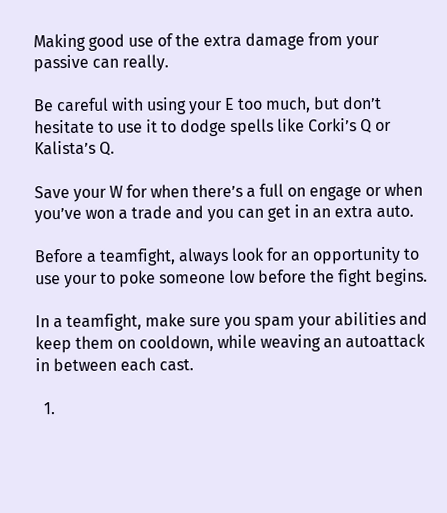Making good use of the extra damage from your passive can really.

Be careful with using your E too much, but don’t hesitate to use it to dodge spells like Corki’s Q or Kalista’s Q.

Save your W for when there’s a full on engage or when you’ve won a trade and you can get in an extra auto.

Before a teamfight, always look for an opportunity to use your to poke someone low before the fight begins.

In a teamfight, make sure you spam your abilities and keep them on cooldown, while weaving an autoattack in between each cast.

  1.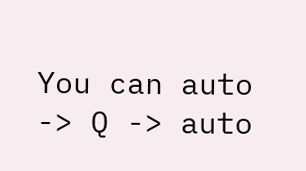You can auto -> Q -> auto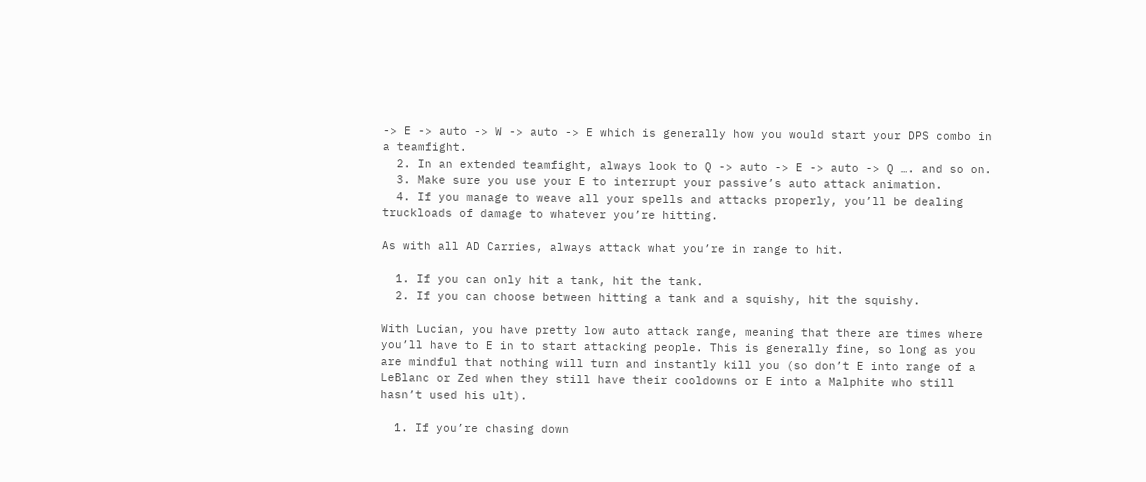-> E -> auto -> W -> auto -> E which is generally how you would start your DPS combo in a teamfight.
  2. In an extended teamfight, always look to Q -> auto -> E -> auto -> Q …. and so on.
  3. Make sure you use your E to interrupt your passive’s auto attack animation.
  4. If you manage to weave all your spells and attacks properly, you’ll be dealing truckloads of damage to whatever you’re hitting.

As with all AD Carries, always attack what you’re in range to hit.

  1. If you can only hit a tank, hit the tank.
  2. If you can choose between hitting a tank and a squishy, hit the squishy.

With Lucian, you have pretty low auto attack range, meaning that there are times where you’ll have to E in to start attacking people. This is generally fine, so long as you are mindful that nothing will turn and instantly kill you (so don’t E into range of a LeBlanc or Zed when they still have their cooldowns or E into a Malphite who still hasn’t used his ult).

  1. If you’re chasing down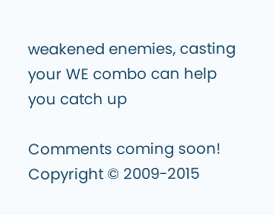weakened enemies, casting your WE combo can help you catch up

Comments coming soon!
Copyright © 2009-2015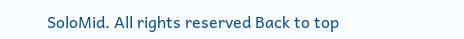SoloMid. All rights reserved Back to top